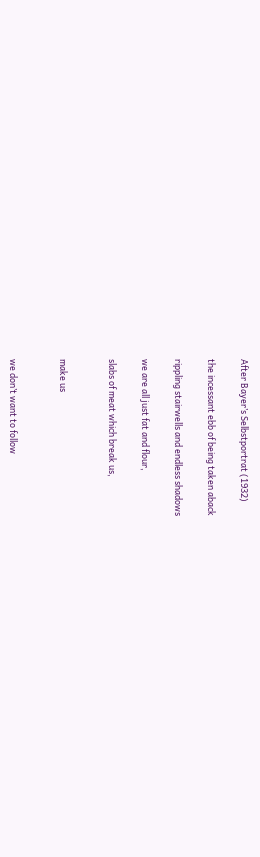After Bayer’s Selbstportrat (1932)

the incessant ebb of being taken aback

rippling stairwells and endless shadows

we are all just fat and flour,

slabs of meat which break us,


make us


we don’t want to follow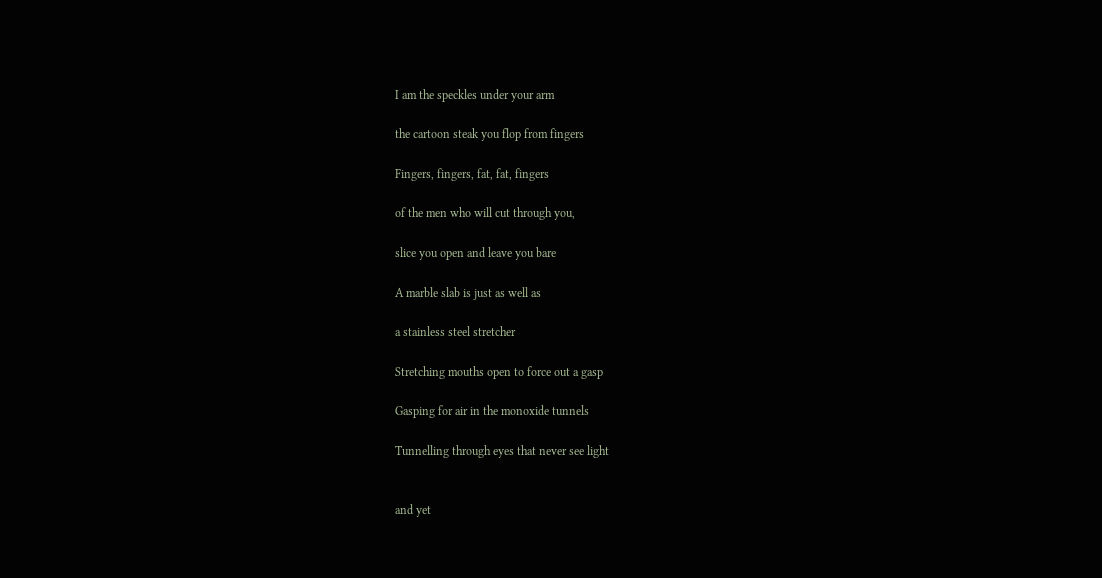I am the speckles under your arm

the cartoon steak you flop from fingers

Fingers, fingers, fat, fat, fingers

of the men who will cut through you,

slice you open and leave you bare

A marble slab is just as well as

a stainless steel stretcher

Stretching mouths open to force out a gasp

Gasping for air in the monoxide tunnels

Tunnelling through eyes that never see light


and yet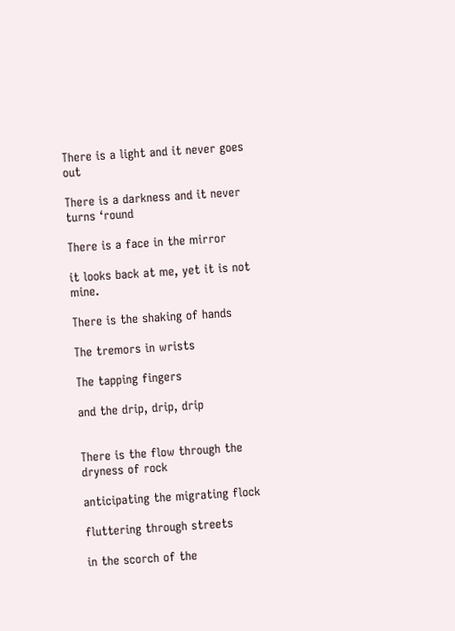There is a light and it never goes out

There is a darkness and it never turns ‘round

There is a face in the mirror

it looks back at me, yet it is not mine.

There is the shaking of hands

The tremors in wrists

The tapping fingers

and the drip, drip, drip


There is the flow through the dryness of rock

anticipating the migrating flock

fluttering through streets

in the scorch of the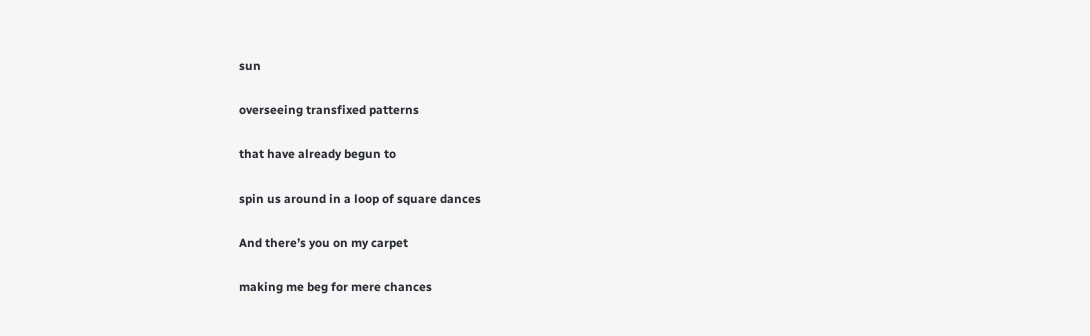sun

overseeing transfixed patterns

that have already begun to

spin us around in a loop of square dances

And there’s you on my carpet

making me beg for mere chances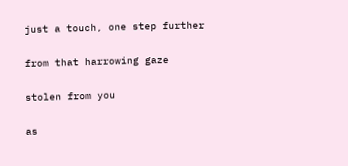just a touch, one step further

from that harrowing gaze

stolen from you

as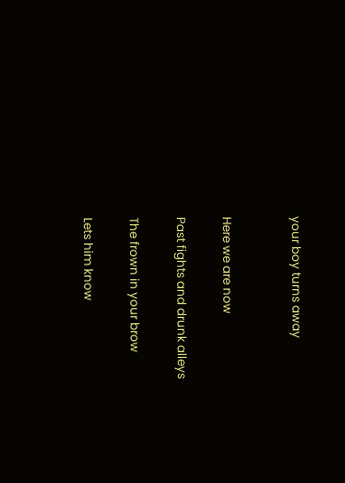your boy turns away


Here we are now

Past fights and drunk alleys

The frown in your brow

Lets him know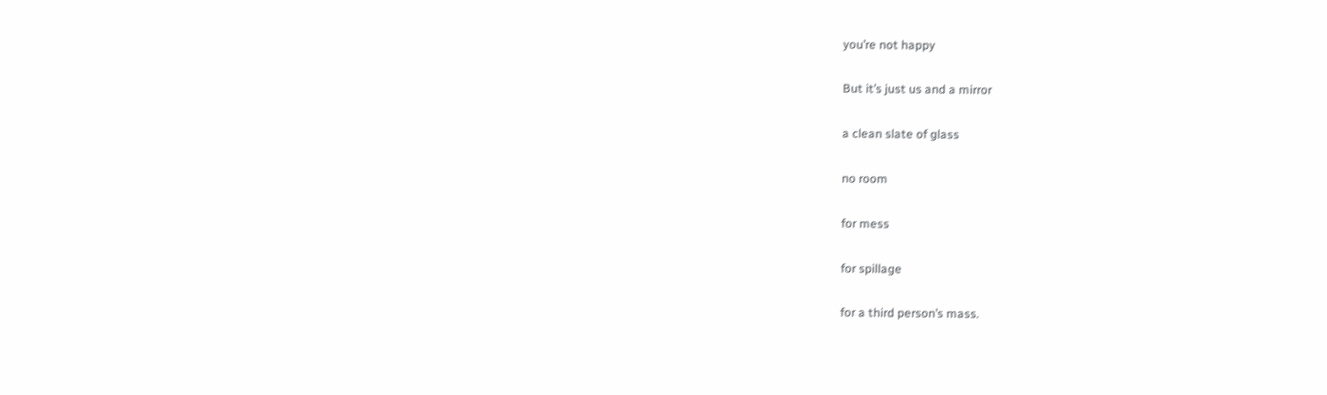you’re not happy

But it’s just us and a mirror

a clean slate of glass

no room

for mess

for spillage

for a third person’s mass.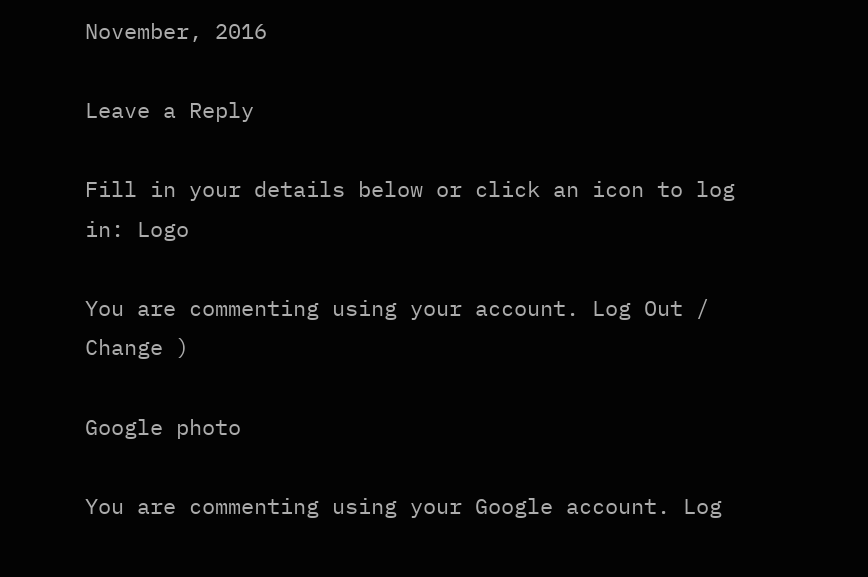November, 2016

Leave a Reply

Fill in your details below or click an icon to log in: Logo

You are commenting using your account. Log Out /  Change )

Google photo

You are commenting using your Google account. Log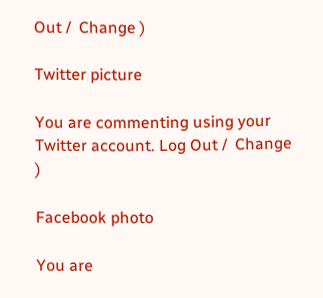Out /  Change )

Twitter picture

You are commenting using your Twitter account. Log Out /  Change )

Facebook photo

You are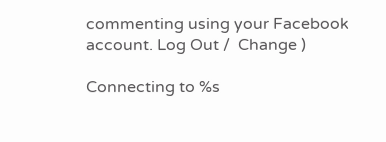commenting using your Facebook account. Log Out /  Change )

Connecting to %s